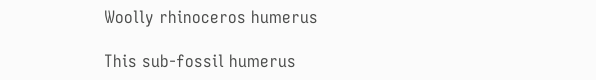Woolly rhinoceros humerus

This sub-fossil humerus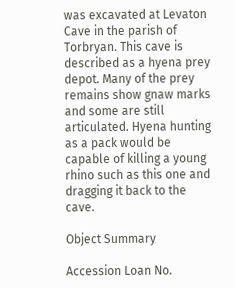was excavated at Levaton Cave in the parish of Torbryan. This cave is described as a hyena prey depot. Many of the prey remains show gnaw marks and some are still articulated. Hyena hunting as a pack would be capable of killing a young rhino such as this one and dragging it back to the cave.

Object Summary

Accession Loan No.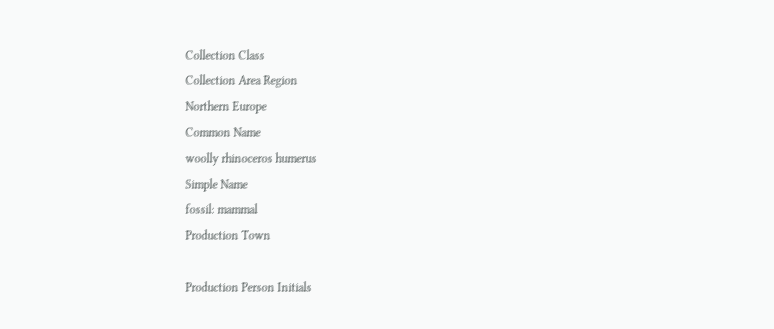Collection Class
Collection Area Region
Northern Europe
Common Name
woolly rhinoceros humerus
Simple Name
fossil: mammal
Production Town

Production Person Initials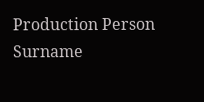Production Person Surname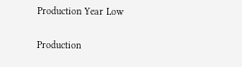Production Year Low

Production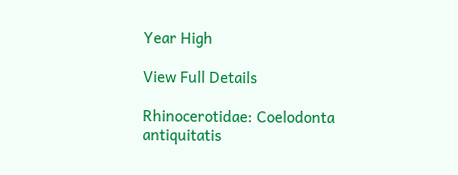Year High

View Full Details

Rhinocerotidae: Coelodonta antiquitatis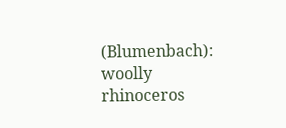(Blumenbach): woolly rhinoceros